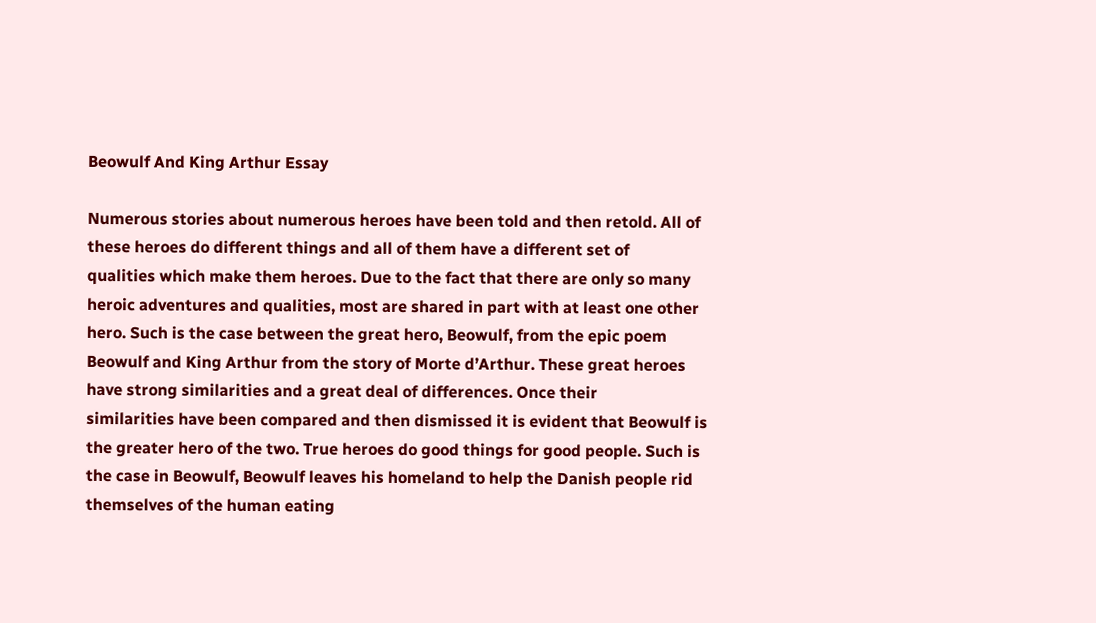Beowulf And King Arthur Essay

Numerous stories about numerous heroes have been told and then retold. All of
these heroes do different things and all of them have a different set of
qualities which make them heroes. Due to the fact that there are only so many
heroic adventures and qualities, most are shared in part with at least one other
hero. Such is the case between the great hero, Beowulf, from the epic poem
Beowulf and King Arthur from the story of Morte d’Arthur. These great heroes
have strong similarities and a great deal of differences. Once their
similarities have been compared and then dismissed it is evident that Beowulf is
the greater hero of the two. True heroes do good things for good people. Such is
the case in Beowulf, Beowulf leaves his homeland to help the Danish people rid
themselves of the human eating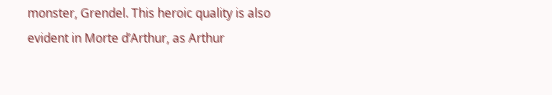monster, Grendel. This heroic quality is also
evident in Morte d’Arthur, as Arthur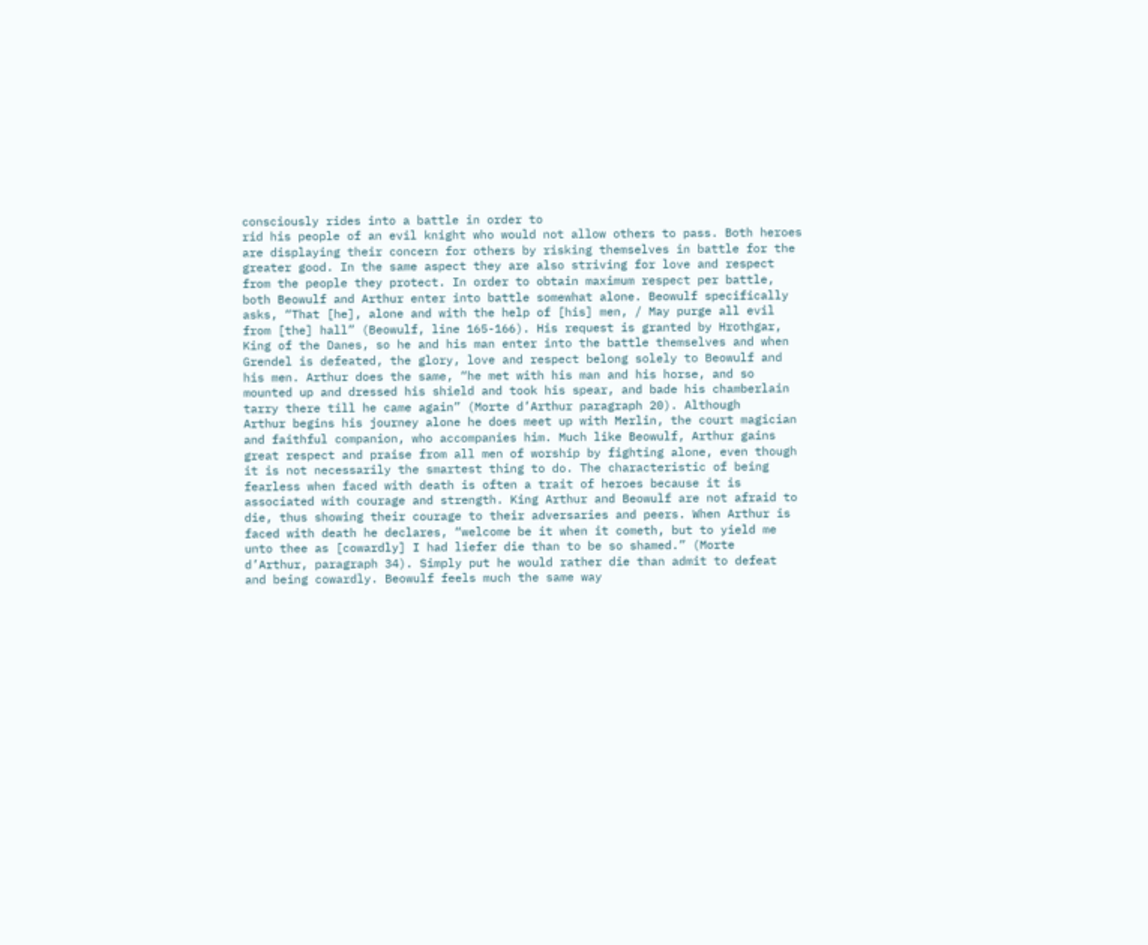consciously rides into a battle in order to
rid his people of an evil knight who would not allow others to pass. Both heroes
are displaying their concern for others by risking themselves in battle for the
greater good. In the same aspect they are also striving for love and respect
from the people they protect. In order to obtain maximum respect per battle,
both Beowulf and Arthur enter into battle somewhat alone. Beowulf specifically
asks, “That [he], alone and with the help of [his] men, / May purge all evil
from [the] hall” (Beowulf, line 165-166). His request is granted by Hrothgar,
King of the Danes, so he and his man enter into the battle themselves and when
Grendel is defeated, the glory, love and respect belong solely to Beowulf and
his men. Arthur does the same, “he met with his man and his horse, and so
mounted up and dressed his shield and took his spear, and bade his chamberlain
tarry there till he came again” (Morte d’Arthur paragraph 20). Although
Arthur begins his journey alone he does meet up with Merlin, the court magician
and faithful companion, who accompanies him. Much like Beowulf, Arthur gains
great respect and praise from all men of worship by fighting alone, even though
it is not necessarily the smartest thing to do. The characteristic of being
fearless when faced with death is often a trait of heroes because it is
associated with courage and strength. King Arthur and Beowulf are not afraid to
die, thus showing their courage to their adversaries and peers. When Arthur is
faced with death he declares, “welcome be it when it cometh, but to yield me
unto thee as [cowardly] I had liefer die than to be so shamed.” (Morte
d’Arthur, paragraph 34). Simply put he would rather die than admit to defeat
and being cowardly. Beowulf feels much the same way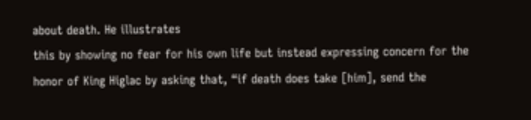about death. He illustrates
this by showing no fear for his own life but instead expressing concern for the
honor of King Higlac by asking that, “if death does take [him], send the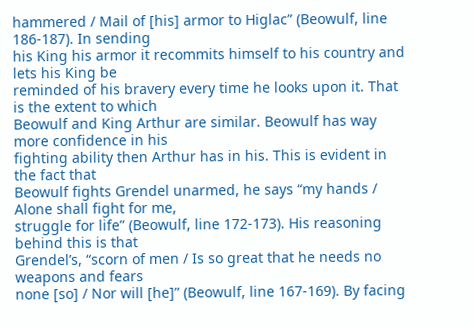hammered / Mail of [his] armor to Higlac” (Beowulf, line 186-187). In sending
his King his armor it recommits himself to his country and lets his King be
reminded of his bravery every time he looks upon it. That is the extent to which
Beowulf and King Arthur are similar. Beowulf has way more confidence in his
fighting ability then Arthur has in his. This is evident in the fact that
Beowulf fights Grendel unarmed, he says “my hands / Alone shall fight for me,
struggle for life” (Beowulf, line 172-173). His reasoning behind this is that
Grendel’s, “scorn of men / Is so great that he needs no weapons and fears
none [so] / Nor will [he]” (Beowulf, line 167-169). By facing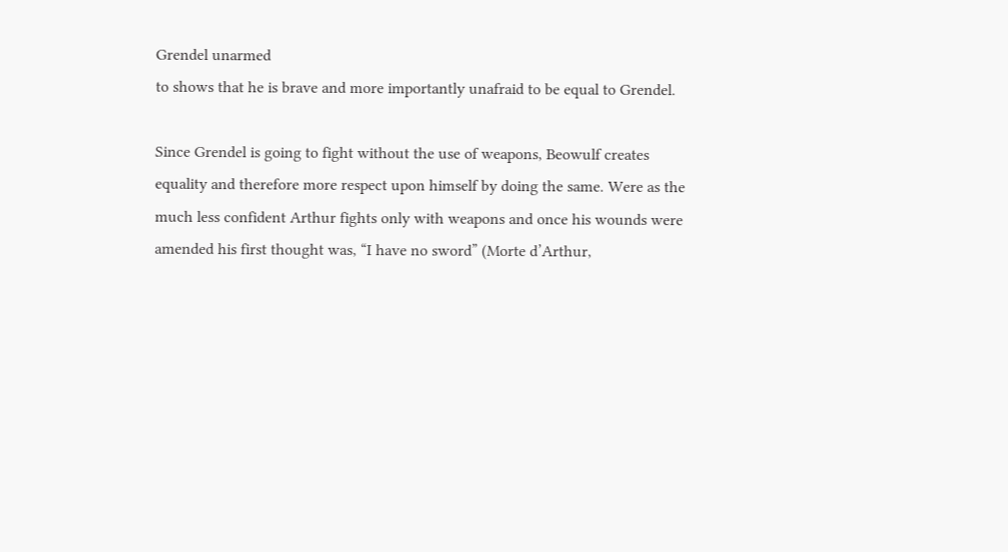Grendel unarmed
to shows that he is brave and more importantly unafraid to be equal to Grendel.

Since Grendel is going to fight without the use of weapons, Beowulf creates
equality and therefore more respect upon himself by doing the same. Were as the
much less confident Arthur fights only with weapons and once his wounds were
amended his first thought was, “I have no sword” (Morte d’Arthur,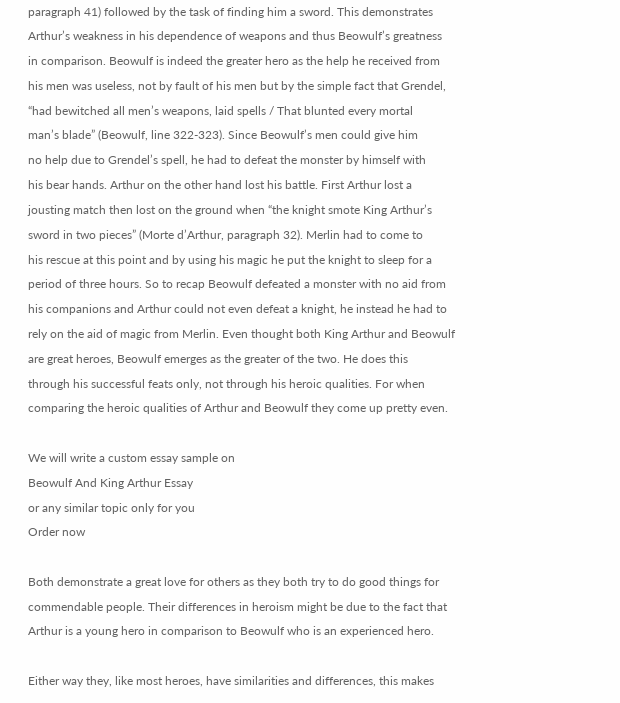paragraph 41) followed by the task of finding him a sword. This demonstrates
Arthur’s weakness in his dependence of weapons and thus Beowulf’s greatness
in comparison. Beowulf is indeed the greater hero as the help he received from
his men was useless, not by fault of his men but by the simple fact that Grendel,
“had bewitched all men’s weapons, laid spells / That blunted every mortal
man’s blade” (Beowulf, line 322-323). Since Beowulf’s men could give him
no help due to Grendel’s spell, he had to defeat the monster by himself with
his bear hands. Arthur on the other hand lost his battle. First Arthur lost a
jousting match then lost on the ground when “the knight smote King Arthur’s
sword in two pieces” (Morte d’Arthur, paragraph 32). Merlin had to come to
his rescue at this point and by using his magic he put the knight to sleep for a
period of three hours. So to recap Beowulf defeated a monster with no aid from
his companions and Arthur could not even defeat a knight, he instead he had to
rely on the aid of magic from Merlin. Even thought both King Arthur and Beowulf
are great heroes, Beowulf emerges as the greater of the two. He does this
through his successful feats only, not through his heroic qualities. For when
comparing the heroic qualities of Arthur and Beowulf they come up pretty even.

We will write a custom essay sample on
Beowulf And King Arthur Essay
or any similar topic only for you
Order now

Both demonstrate a great love for others as they both try to do good things for
commendable people. Their differences in heroism might be due to the fact that
Arthur is a young hero in comparison to Beowulf who is an experienced hero.

Either way they, like most heroes, have similarities and differences, this makes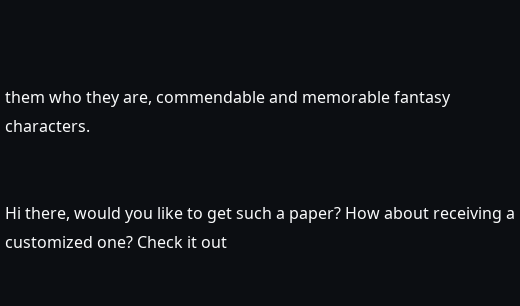them who they are, commendable and memorable fantasy characters.


Hi there, would you like to get such a paper? How about receiving a customized one? Check it out